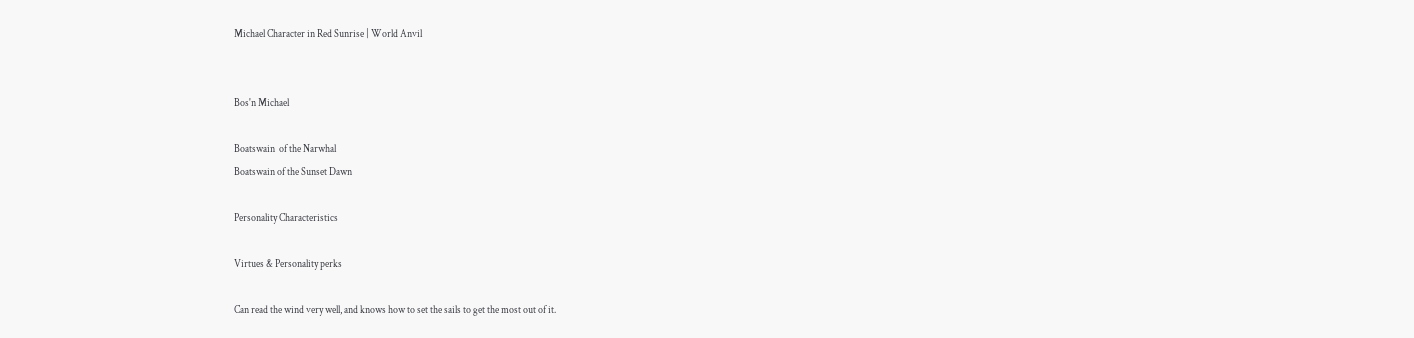Michael Character in Red Sunrise | World Anvil


Bos'n Michael

Boatswain  of the Narwhal
Boatswain of the Sunset Dawn

Personality Characteristics

Virtues & Personality perks

Can read the wind very well, and knows how to set the sails to get the most out of it.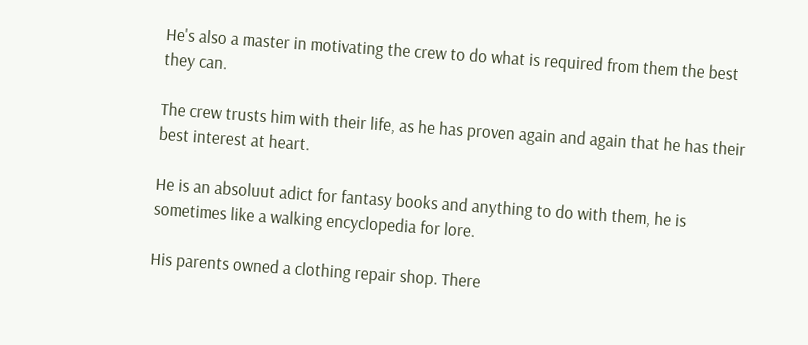He's also a master in motivating the crew to do what is required from them the best they can.

The crew trusts him with their life, as he has proven again and again that he has their best interest at heart.

He is an absoluut adict for fantasy books and anything to do with them, he is sometimes like a walking encyclopedia for lore.

His parents owned a clothing repair shop. There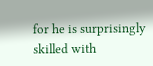for he is surprisingly skilled with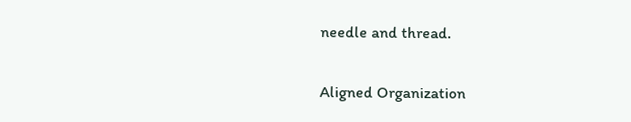needle and thread.

Aligned Organization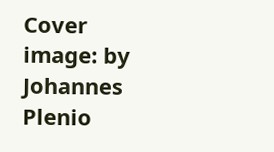Cover image: by Johannes Plenio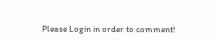Please Login in order to comment!